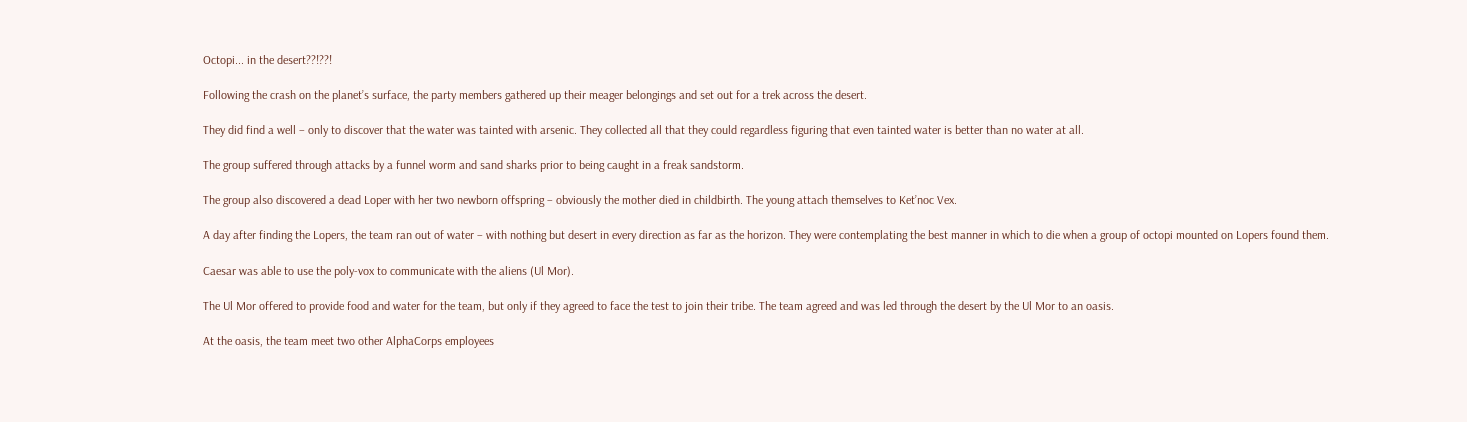Octopi... in the desert??!??!

Following the crash on the planet’s surface, the party members gathered up their meager belongings and set out for a trek across the desert.

They did find a well – only to discover that the water was tainted with arsenic. They collected all that they could regardless figuring that even tainted water is better than no water at all.

The group suffered through attacks by a funnel worm and sand sharks prior to being caught in a freak sandstorm.

The group also discovered a dead Loper with her two newborn offspring – obviously the mother died in childbirth. The young attach themselves to Ket’noc Vex.

A day after finding the Lopers, the team ran out of water – with nothing but desert in every direction as far as the horizon. They were contemplating the best manner in which to die when a group of octopi mounted on Lopers found them.

Caesar was able to use the poly-vox to communicate with the aliens (Ul Mor).

The Ul Mor offered to provide food and water for the team, but only if they agreed to face the test to join their tribe. The team agreed and was led through the desert by the Ul Mor to an oasis.

At the oasis, the team meet two other AlphaCorps employees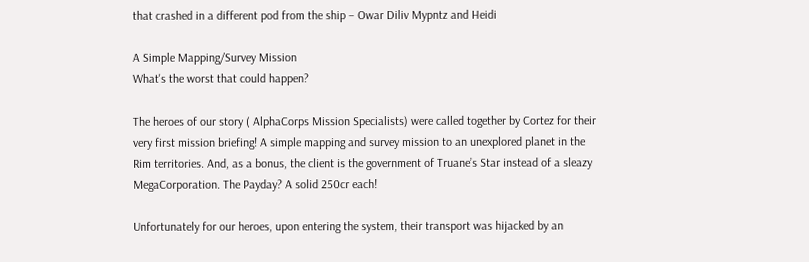that crashed in a different pod from the ship – Owar Diliv Mypntz and Heidi

A Simple Mapping/Survey Mission
What's the worst that could happen?

The heroes of our story ( AlphaCorps Mission Specialists) were called together by Cortez for their very first mission briefing! A simple mapping and survey mission to an unexplored planet in the Rim territories. And, as a bonus, the client is the government of Truane’s Star instead of a sleazy MegaCorporation. The Payday? A solid 250cr each!

Unfortunately for our heroes, upon entering the system, their transport was hijacked by an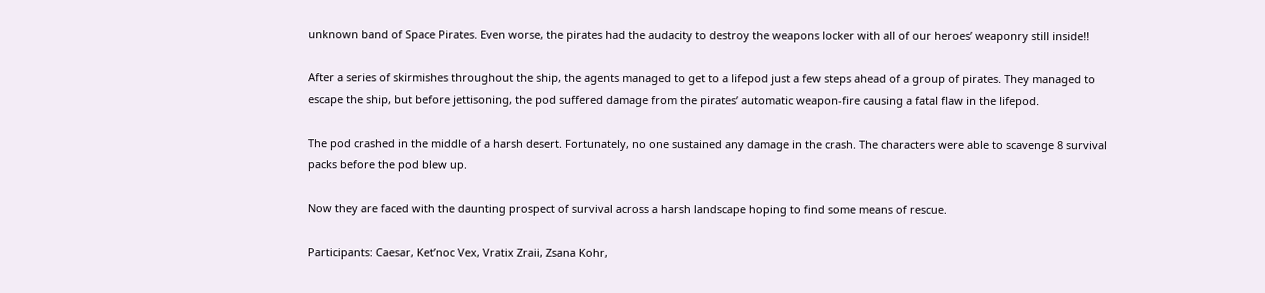unknown band of Space Pirates. Even worse, the pirates had the audacity to destroy the weapons locker with all of our heroes’ weaponry still inside!!

After a series of skirmishes throughout the ship, the agents managed to get to a lifepod just a few steps ahead of a group of pirates. They managed to escape the ship, but before jettisoning, the pod suffered damage from the pirates’ automatic weapon-fire causing a fatal flaw in the lifepod.

The pod crashed in the middle of a harsh desert. Fortunately, no one sustained any damage in the crash. The characters were able to scavenge 8 survival packs before the pod blew up.

Now they are faced with the daunting prospect of survival across a harsh landscape hoping to find some means of rescue.

Participants: Caesar, Ket’noc Vex, Vratix Zraii, Zsana Kohr,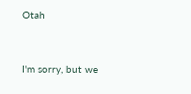Otah


I'm sorry, but we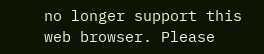no longer support this web browser. Please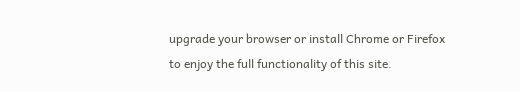upgrade your browser or install Chrome or Firefox to enjoy the full functionality of this site.